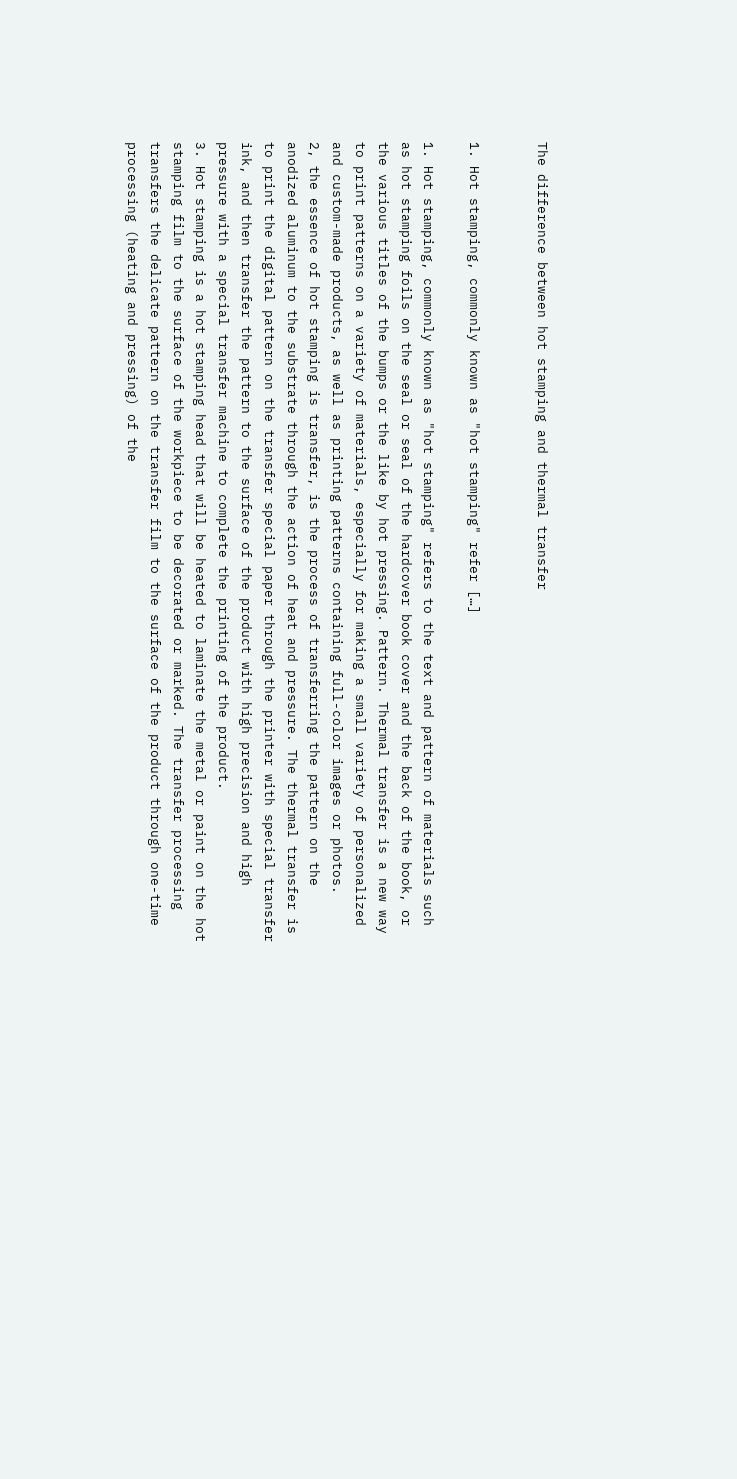The difference between hot stamping and thermal transfer


1. Hot stamping, commonly known as "hot stamping" refer […]

1. Hot stamping, commonly known as "hot stamping" refers to the text and pattern of materials such as hot stamping foils on the seal or seal of the hardcover book cover and the back of the book, or the various titles of the bumps or the like by hot pressing. Pattern. Thermal transfer is a new way to print patterns on a variety of materials, especially for making a small variety of personalized and custom-made products, as well as printing patterns containing full-color images or photos.
2, the essence of hot stamping is transfer, is the process of transferring the pattern on the anodized aluminum to the substrate through the action of heat and pressure. The thermal transfer is to print the digital pattern on the transfer special paper through the printer with special transfer ink, and then transfer the pattern to the surface of the product with high precision and high pressure with a special transfer machine to complete the printing of the product.
3. Hot stamping is a hot stamping head that will be heated to laminate the metal or paint on the hot stamping film to the surface of the workpiece to be decorated or marked. The transfer processing transfers the delicate pattern on the transfer film to the surface of the product through one-time processing (heating and pressing) of the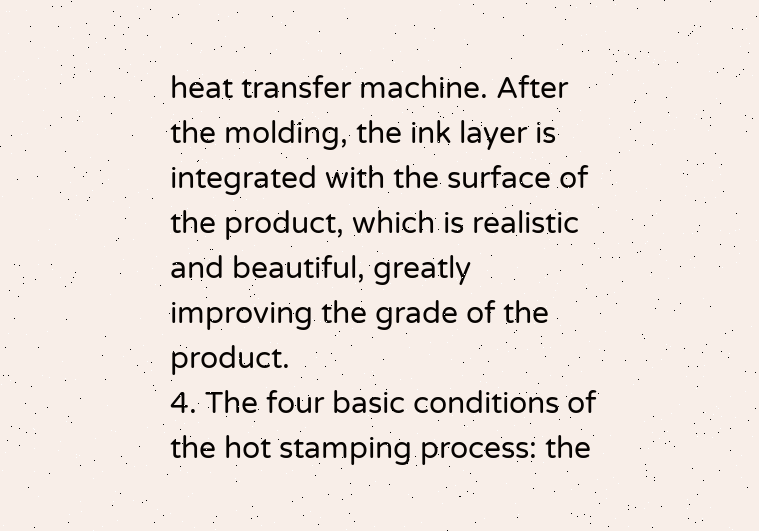heat transfer machine. After the molding, the ink layer is integrated with the surface of the product, which is realistic and beautiful, greatly improving the grade of the product.
4. The four basic conditions of the hot stamping process: the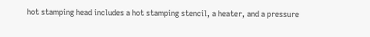hot stamping head includes a hot stamping stencil, a heater, and a pressure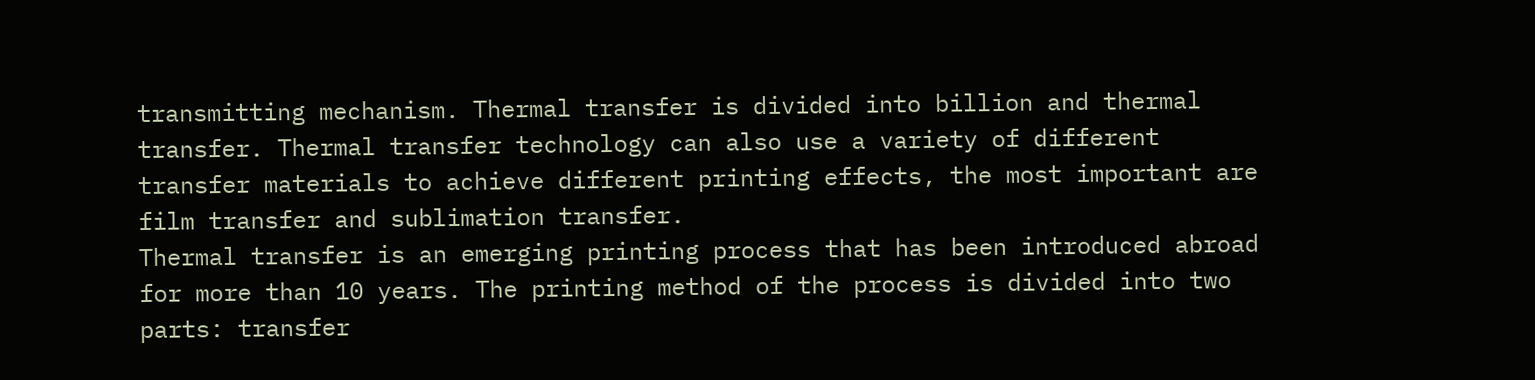transmitting mechanism. Thermal transfer is divided into billion and thermal transfer. Thermal transfer technology can also use a variety of different transfer materials to achieve different printing effects, the most important are film transfer and sublimation transfer.
Thermal transfer is an emerging printing process that has been introduced abroad for more than 10 years. The printing method of the process is divided into two parts: transfer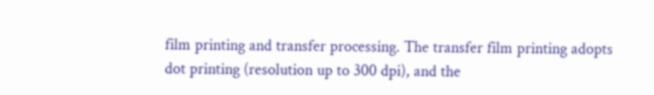film printing and transfer processing. The transfer film printing adopts dot printing (resolution up to 300 dpi), and the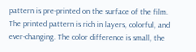pattern is pre-printed on the surface of the film. The printed pattern is rich in layers, colorful, and ever-changing. The color difference is small, the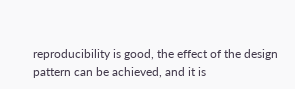reproducibility is good, the effect of the design pattern can be achieved, and it is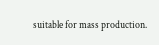suitable for mass production.